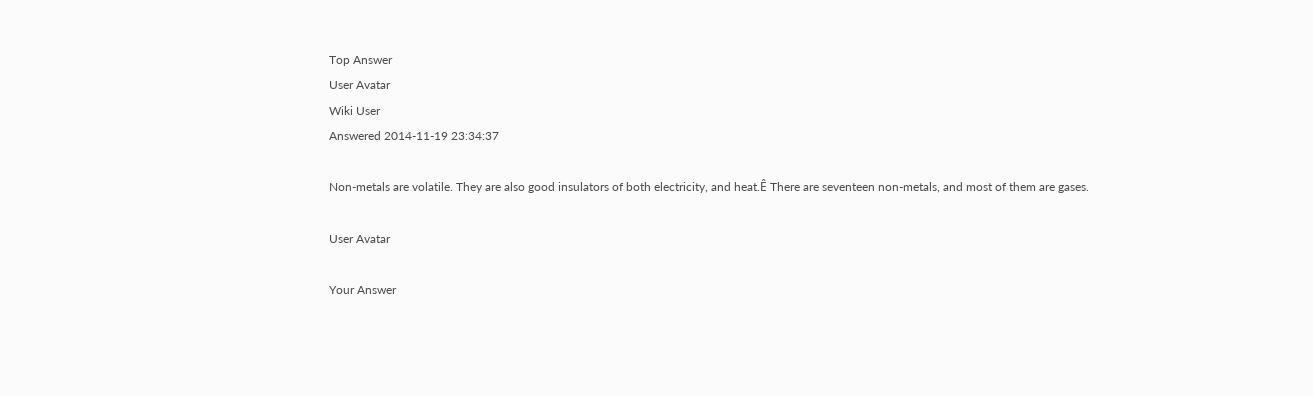Top Answer
User Avatar
Wiki User
Answered 2014-11-19 23:34:37

Non-metals are volatile. They are also good insulators of both electricity, and heat.Ê There are seventeen non-metals, and most of them are gases.

User Avatar

Your Answer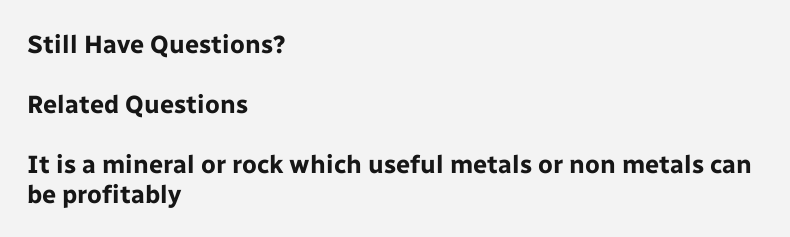Still Have Questions?

Related Questions

It is a mineral or rock which useful metals or non metals can be profitably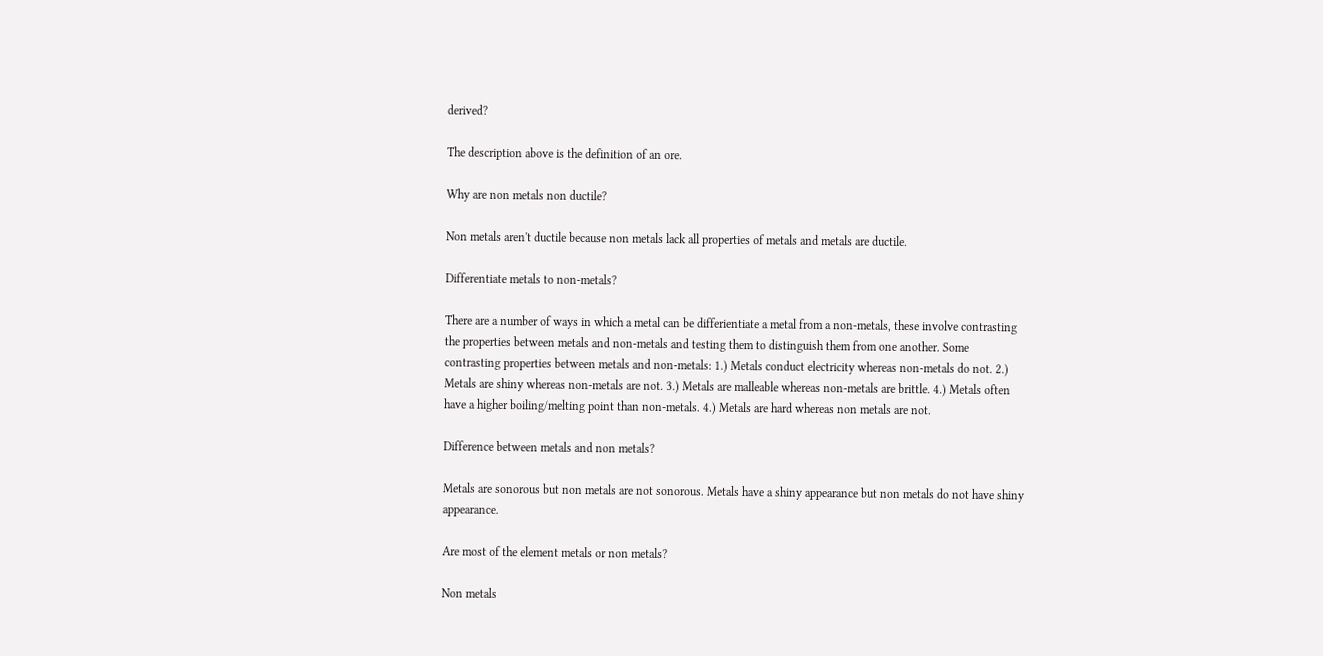derived?

The description above is the definition of an ore.

Why are non metals non ductile?

Non metals aren't ductile because non metals lack all properties of metals and metals are ductile.

Differentiate metals to non-metals?

There are a number of ways in which a metal can be differientiate a metal from a non-metals, these involve contrasting the properties between metals and non-metals and testing them to distinguish them from one another. Some contrasting properties between metals and non-metals: 1.) Metals conduct electricity whereas non-metals do not. 2.) Metals are shiny whereas non-metals are not. 3.) Metals are malleable whereas non-metals are brittle. 4.) Metals often have a higher boiling/melting point than non-metals. 4.) Metals are hard whereas non metals are not.

Difference between metals and non metals?

Metals are sonorous but non metals are not sonorous. Metals have a shiny appearance but non metals do not have shiny appearance.

Are most of the element metals or non metals?

Non metals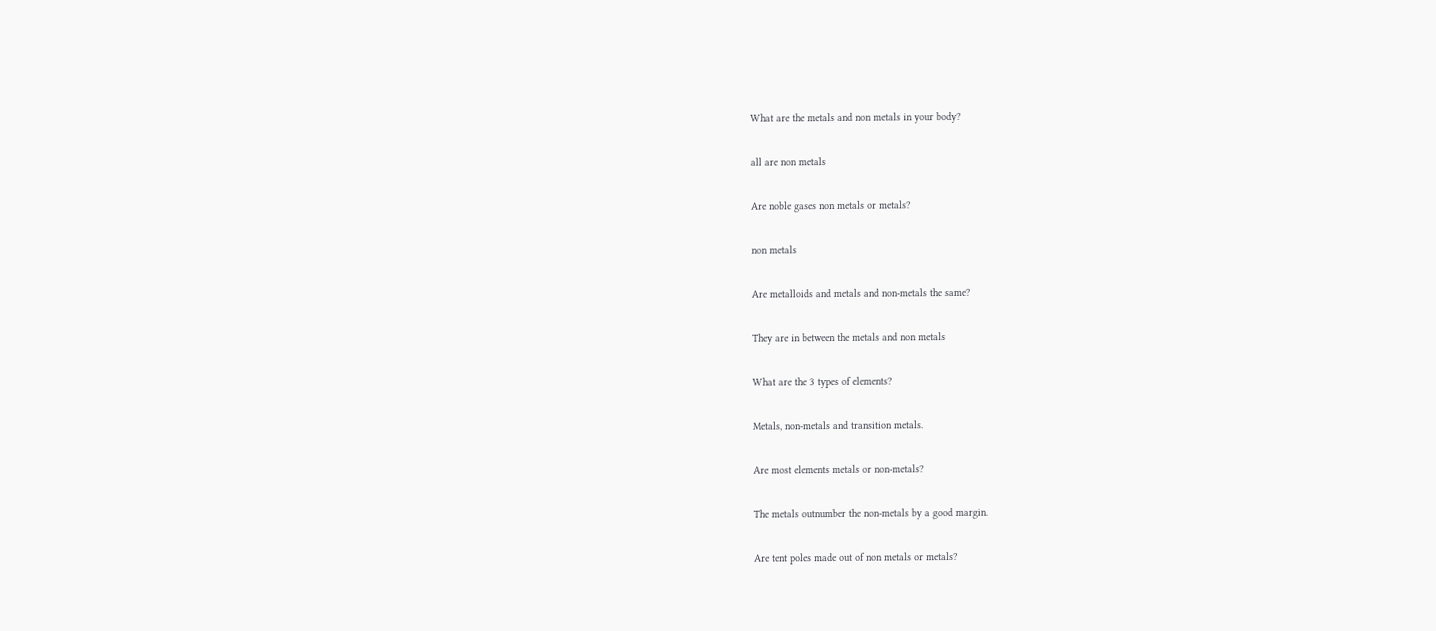What are the metals and non metals in your body?

all are non metals

Are noble gases non metals or metals?

non metals

Are metalloids and metals and non-metals the same?

They are in between the metals and non metals

What are the 3 types of elements?

Metals, non-metals and transition metals.

Are most elements metals or non-metals?

The metals outnumber the non-metals by a good margin.

Are tent poles made out of non metals or metals?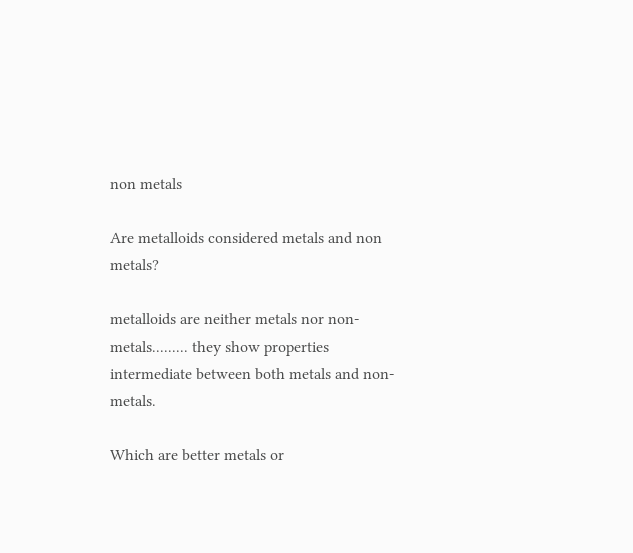non metals

Are metalloids considered metals and non metals?

metalloids are neither metals nor non-metals......... they show properties intermediate between both metals and non-metals.

Which are better metals or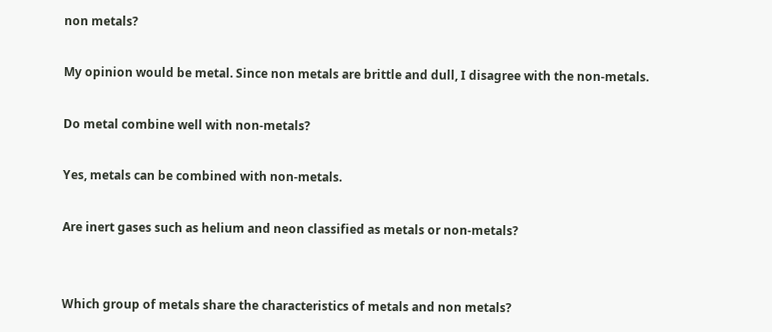non metals?

My opinion would be metal. Since non metals are brittle and dull, I disagree with the non-metals.

Do metal combine well with non-metals?

Yes, metals can be combined with non-metals.

Are inert gases such as helium and neon classified as metals or non-metals?


Which group of metals share the characteristics of metals and non metals?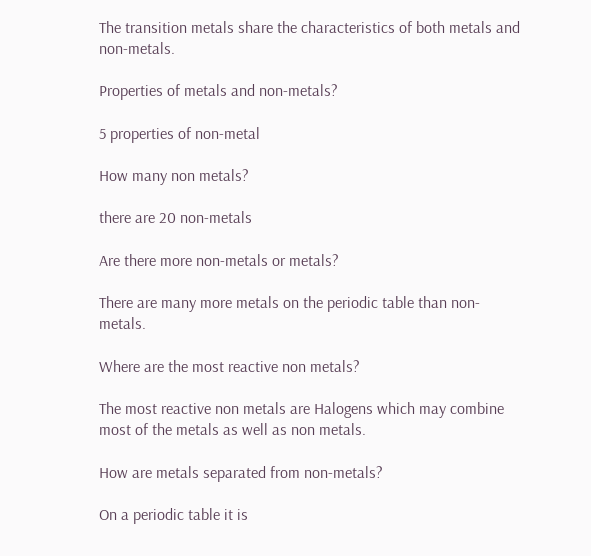The transition metals share the characteristics of both metals and non-metals.

Properties of metals and non-metals?

5 properties of non-metal

How many non metals?

there are 20 non-metals

Are there more non-metals or metals?

There are many more metals on the periodic table than non-metals.

Where are the most reactive non metals?

The most reactive non metals are Halogens which may combine most of the metals as well as non metals.

How are metals separated from non-metals?

On a periodic table it is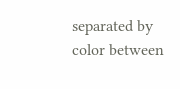separated by color between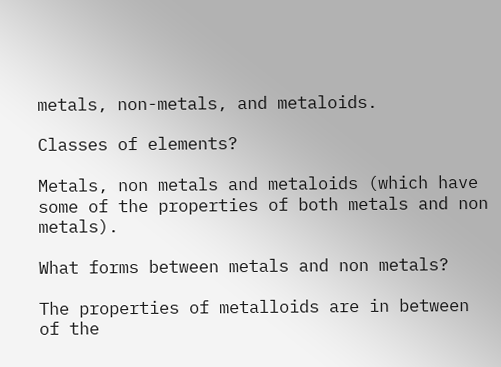metals, non-metals, and metaloids.

Classes of elements?

Metals, non metals and metaloids (which have some of the properties of both metals and non metals).

What forms between metals and non metals?

The properties of metalloids are in between of the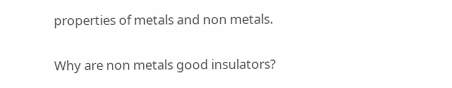properties of metals and non metals.

Why are non metals good insulators?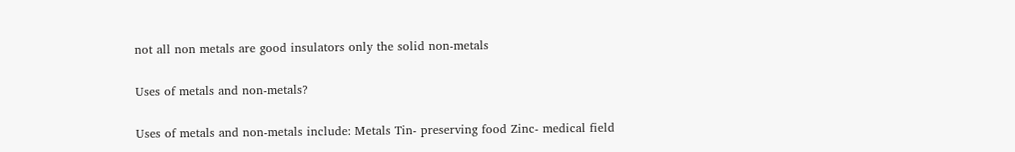not all non metals are good insulators only the solid non-metals

Uses of metals and non-metals?

Uses of metals and non-metals include: Metals Tin- preserving food Zinc- medical field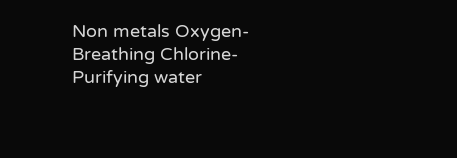Non metals Oxygen- Breathing Chlorine- Purifying water